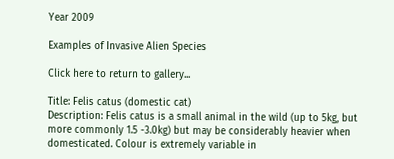Year 2009

Examples of Invasive Alien Species

Click here to return to gallery...

Title: Felis catus (domestic cat)
Description: Felis catus is a small animal in the wild (up to 5kg, but more commonly 1.5 -3.0kg) but may be considerably heavier when domesticated. Colour is extremely variable in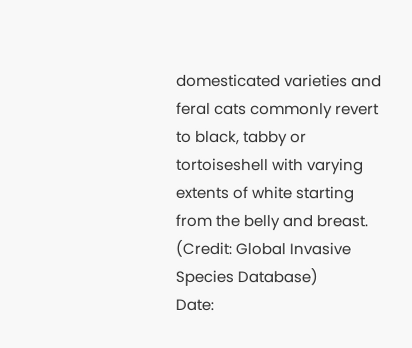domesticated varieties and feral cats commonly revert to black, tabby or tortoiseshell with varying extents of white starting from the belly and breast. (Credit: Global Invasive Species Database)
Date: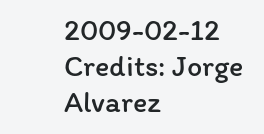2009-02-12
Credits: Jorge Alvarez